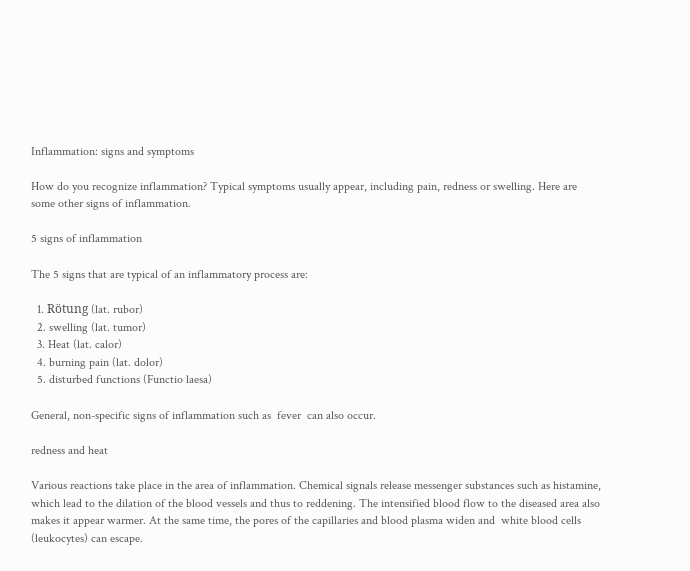Inflammation: signs and symptoms

How do you recognize inflammation? Typical symptoms usually appear, including pain, redness or swelling. Here are some other signs of inflammation.

5 signs of inflammation

The 5 signs that are typical of an inflammatory process are:

  1. Rötung (lat. rubor)
  2. swelling (lat. tumor)
  3. Heat (lat. calor)
  4. burning pain (lat. dolor)
  5. disturbed functions (Functio laesa)

General, non-specific signs of inflammation such as  fever  can also occur.

redness and heat

Various reactions take place in the area of inflammation. Chemical signals release messenger substances such as histamine, which lead to the dilation of the blood vessels and thus to reddening. The intensified blood flow to the diseased area also makes it appear warmer. At the same time, the pores of the capillaries and blood plasma widen and  white blood cells  (leukocytes) can escape.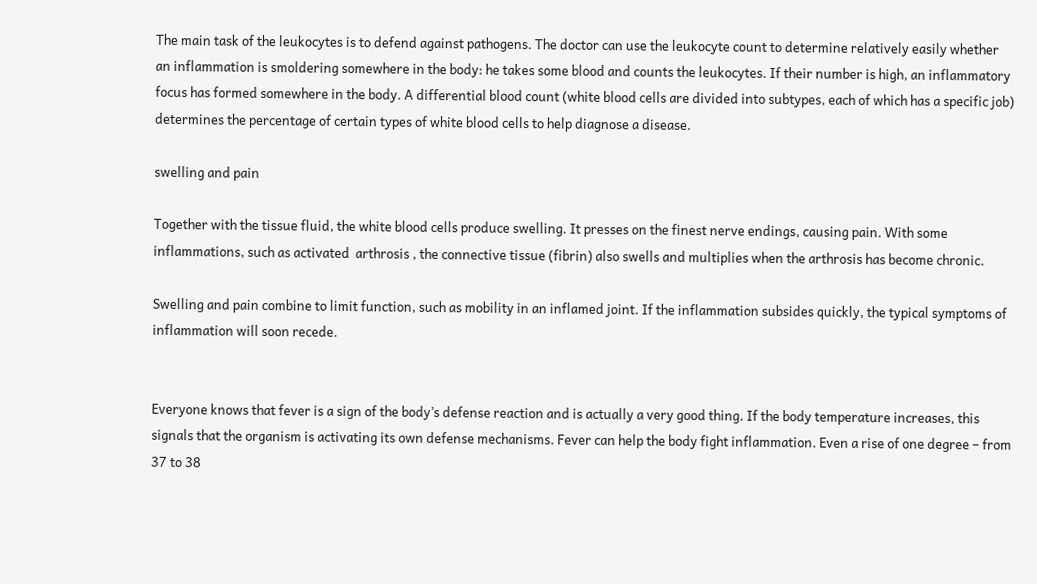The main task of the leukocytes is to defend against pathogens. The doctor can use the leukocyte count to determine relatively easily whether an inflammation is smoldering somewhere in the body: he takes some blood and counts the leukocytes. If their number is high, an inflammatory focus has formed somewhere in the body. A differential blood count (white blood cells are divided into subtypes, each of which has a specific job) determines the percentage of certain types of white blood cells to help diagnose a disease.

swelling and pain

Together with the tissue fluid, the white blood cells produce swelling. It presses on the finest nerve endings, causing pain. With some inflammations, such as activated  arthrosis , the connective tissue (fibrin) also swells and multiplies when the arthrosis has become chronic.

Swelling and pain combine to limit function, such as mobility in an inflamed joint. If the inflammation subsides quickly, the typical symptoms of inflammation will soon recede.


Everyone knows that fever is a sign of the body’s defense reaction and is actually a very good thing. If the body temperature increases, this signals that the organism is activating its own defense mechanisms. Fever can help the body fight inflammation. Even a rise of one degree – from 37 to 38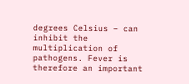degrees Celsius – can inhibit the multiplication of pathogens. Fever is therefore an important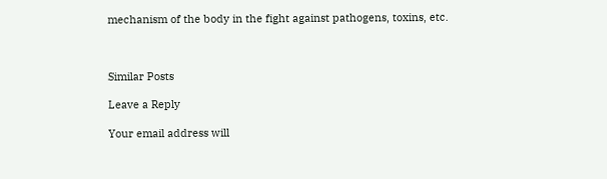mechanism of the body in the fight against pathogens, toxins, etc.



Similar Posts

Leave a Reply

Your email address will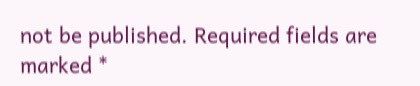not be published. Required fields are marked *